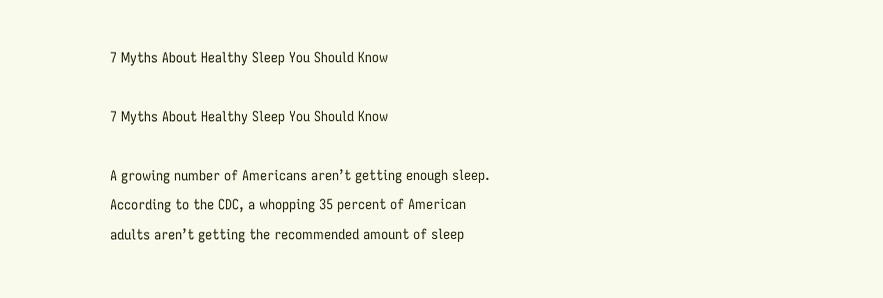7 Myths About Healthy Sleep You Should Know

7 Myths About Healthy Sleep You Should Know

A growing number of Americans aren’t getting enough sleep. According to the CDC, a whopping 35 percent of American adults aren’t getting the recommended amount of sleep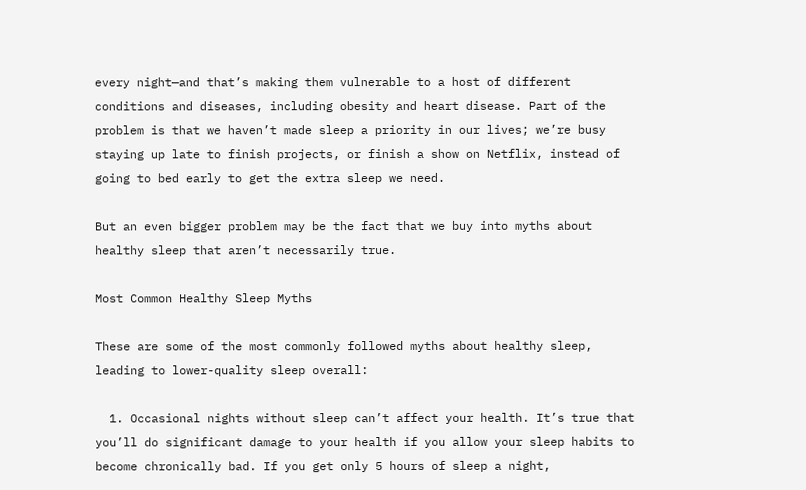every night—and that’s making them vulnerable to a host of different conditions and diseases, including obesity and heart disease. Part of the problem is that we haven’t made sleep a priority in our lives; we’re busy staying up late to finish projects, or finish a show on Netflix, instead of going to bed early to get the extra sleep we need.

But an even bigger problem may be the fact that we buy into myths about healthy sleep that aren’t necessarily true.

Most Common Healthy Sleep Myths

These are some of the most commonly followed myths about healthy sleep, leading to lower-quality sleep overall:

  1. Occasional nights without sleep can’t affect your health. It’s true that you’ll do significant damage to your health if you allow your sleep habits to become chronically bad. If you get only 5 hours of sleep a night,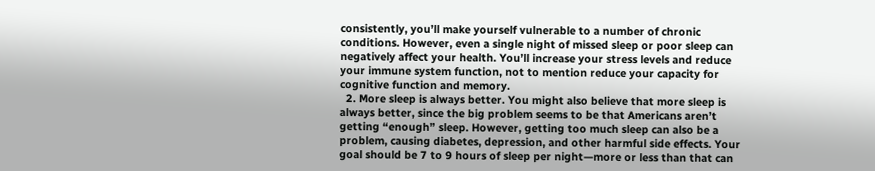consistently, you’ll make yourself vulnerable to a number of chronic conditions. However, even a single night of missed sleep or poor sleep can negatively affect your health. You’ll increase your stress levels and reduce your immune system function, not to mention reduce your capacity for cognitive function and memory.
  2. More sleep is always better. You might also believe that more sleep is always better, since the big problem seems to be that Americans aren’t getting “enough” sleep. However, getting too much sleep can also be a problem, causing diabetes, depression, and other harmful side effects. Your goal should be 7 to 9 hours of sleep per night—more or less than that can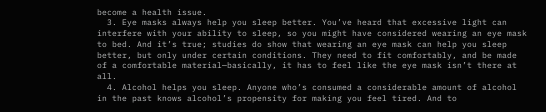become a health issue.
  3. Eye masks always help you sleep better. You’ve heard that excessive light can interfere with your ability to sleep, so you might have considered wearing an eye mask to bed. And it’s true; studies do show that wearing an eye mask can help you sleep better, but only under certain conditions. They need to fit comfortably, and be made of a comfortable material—basically, it has to feel like the eye mask isn’t there at all.
  4. Alcohol helps you sleep. Anyone who’s consumed a considerable amount of alcohol in the past knows alcohol’s propensity for making you feel tired. And to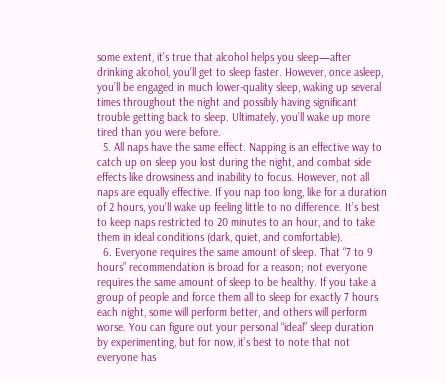some extent, it’s true that alcohol helps you sleep—after drinking alcohol, you’ll get to sleep faster. However, once asleep, you’ll be engaged in much lower-quality sleep, waking up several times throughout the night and possibly having significant trouble getting back to sleep. Ultimately, you’ll wake up more tired than you were before.
  5. All naps have the same effect. Napping is an effective way to catch up on sleep you lost during the night, and combat side effects like drowsiness and inability to focus. However, not all naps are equally effective. If you nap too long, like for a duration of 2 hours, you’ll wake up feeling little to no difference. It’s best to keep naps restricted to 20 minutes to an hour, and to take them in ideal conditions (dark, quiet, and comfortable).
  6. Everyone requires the same amount of sleep. That “7 to 9 hours” recommendation is broad for a reason; not everyone requires the same amount of sleep to be healthy. If you take a group of people and force them all to sleep for exactly 7 hours each night, some will perform better, and others will perform worse. You can figure out your personal “ideal” sleep duration by experimenting, but for now, it’s best to note that not everyone has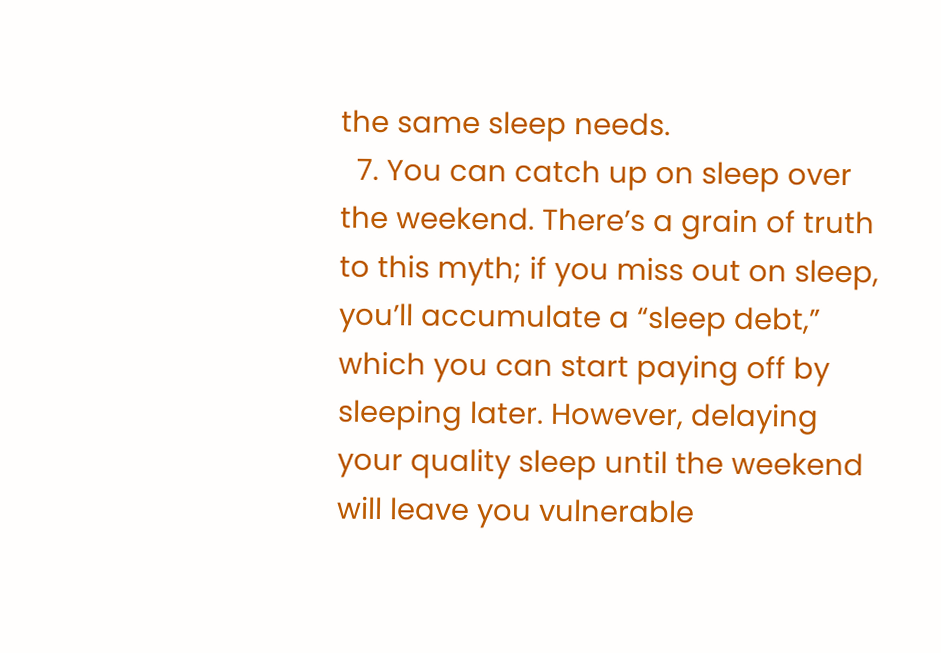the same sleep needs.
  7. You can catch up on sleep over the weekend. There’s a grain of truth to this myth; if you miss out on sleep, you’ll accumulate a “sleep debt,” which you can start paying off by sleeping later. However, delaying your quality sleep until the weekend will leave you vulnerable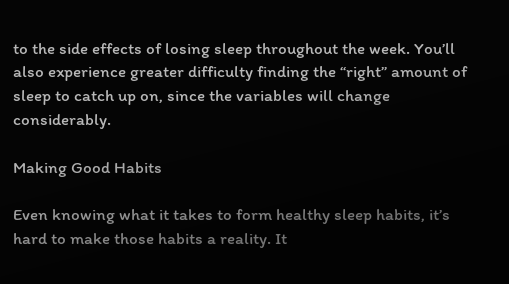to the side effects of losing sleep throughout the week. You’ll also experience greater difficulty finding the “right” amount of sleep to catch up on, since the variables will change considerably.

Making Good Habits

Even knowing what it takes to form healthy sleep habits, it’s hard to make those habits a reality. It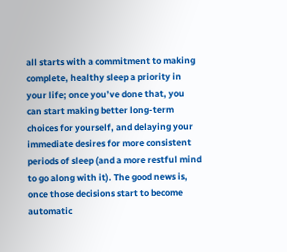all starts with a commitment to making complete, healthy sleep a priority in your life; once you’ve done that, you can start making better long-term choices for yourself, and delaying your immediate desires for more consistent periods of sleep (and a more restful mind to go along with it). The good news is, once those decisions start to become automatic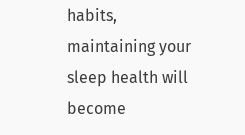habits, maintaining your sleep health will become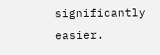significantly easier.